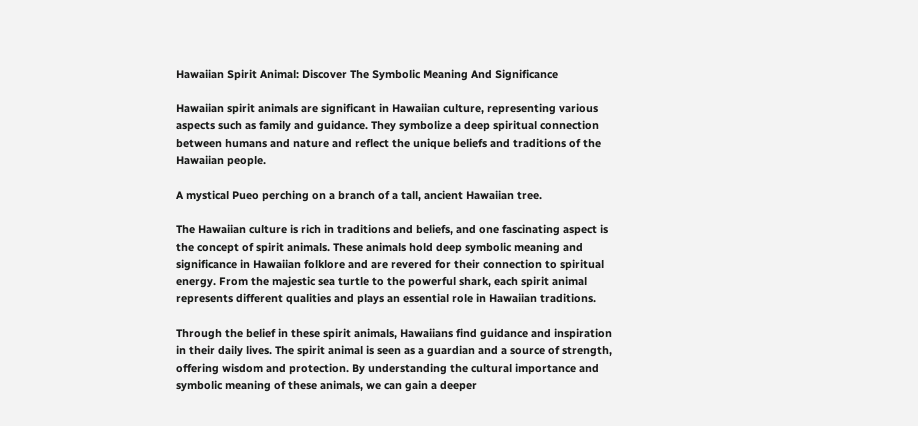Hawaiian Spirit Animal: Discover The Symbolic Meaning And Significance

Hawaiian spirit animals are significant in Hawaiian culture, representing various aspects such as family and guidance. They symbolize a deep spiritual connection between humans and nature and reflect the unique beliefs and traditions of the Hawaiian people.

A mystical Pueo perching on a branch of a tall, ancient Hawaiian tree.

The Hawaiian culture is rich in traditions and beliefs, and one fascinating aspect is the concept of spirit animals. These animals hold deep symbolic meaning and significance in Hawaiian folklore and are revered for their connection to spiritual energy. From the majestic sea turtle to the powerful shark, each spirit animal represents different qualities and plays an essential role in Hawaiian traditions.

Through the belief in these spirit animals, Hawaiians find guidance and inspiration in their daily lives. The spirit animal is seen as a guardian and a source of strength, offering wisdom and protection. By understanding the cultural importance and symbolic meaning of these animals, we can gain a deeper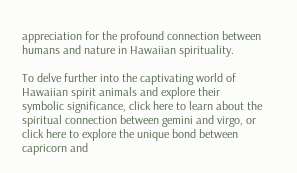appreciation for the profound connection between humans and nature in Hawaiian spirituality.

To delve further into the captivating world of Hawaiian spirit animals and explore their symbolic significance, click here to learn about the spiritual connection between gemini and virgo, or click here to explore the unique bond between capricorn and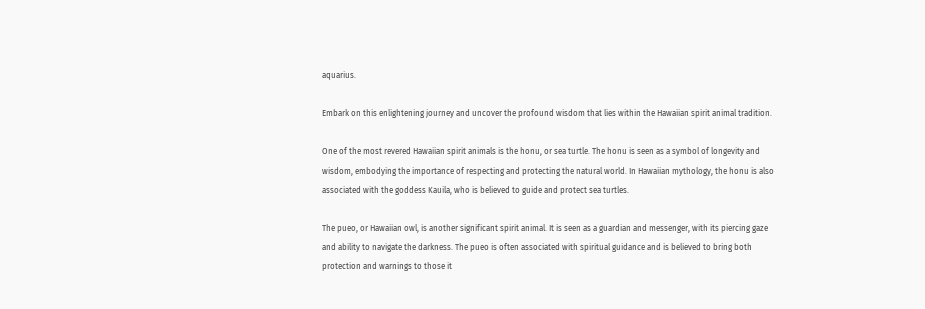aquarius.

Embark on this enlightening journey and uncover the profound wisdom that lies within the Hawaiian spirit animal tradition.

One of the most revered Hawaiian spirit animals is the honu, or sea turtle. The honu is seen as a symbol of longevity and wisdom, embodying the importance of respecting and protecting the natural world. In Hawaiian mythology, the honu is also associated with the goddess Kauila, who is believed to guide and protect sea turtles.

The pueo, or Hawaiian owl, is another significant spirit animal. It is seen as a guardian and messenger, with its piercing gaze and ability to navigate the darkness. The pueo is often associated with spiritual guidance and is believed to bring both protection and warnings to those it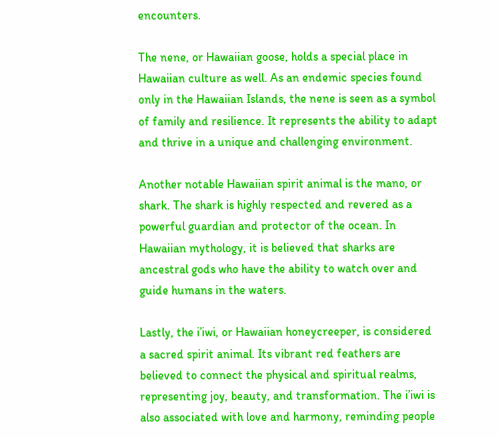encounters.

The nene, or Hawaiian goose, holds a special place in Hawaiian culture as well. As an endemic species found only in the Hawaiian Islands, the nene is seen as a symbol of family and resilience. It represents the ability to adapt and thrive in a unique and challenging environment.

Another notable Hawaiian spirit animal is the mano, or shark. The shark is highly respected and revered as a powerful guardian and protector of the ocean. In Hawaiian mythology, it is believed that sharks are ancestral gods who have the ability to watch over and guide humans in the waters.

Lastly, the i’iwi, or Hawaiian honeycreeper, is considered a sacred spirit animal. Its vibrant red feathers are believed to connect the physical and spiritual realms, representing joy, beauty, and transformation. The i’iwi is also associated with love and harmony, reminding people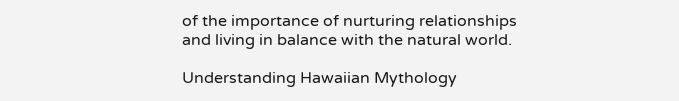of the importance of nurturing relationships and living in balance with the natural world.

Understanding Hawaiian Mythology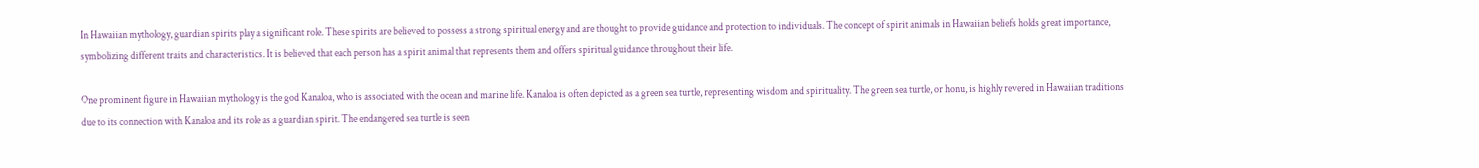In Hawaiian mythology, guardian spirits play a significant role. These spirits are believed to possess a strong spiritual energy and are thought to provide guidance and protection to individuals. The concept of spirit animals in Hawaiian beliefs holds great importance, symbolizing different traits and characteristics. It is believed that each person has a spirit animal that represents them and offers spiritual guidance throughout their life.

One prominent figure in Hawaiian mythology is the god Kanaloa, who is associated with the ocean and marine life. Kanaloa is often depicted as a green sea turtle, representing wisdom and spirituality. The green sea turtle, or honu, is highly revered in Hawaiian traditions due to its connection with Kanaloa and its role as a guardian spirit. The endangered sea turtle is seen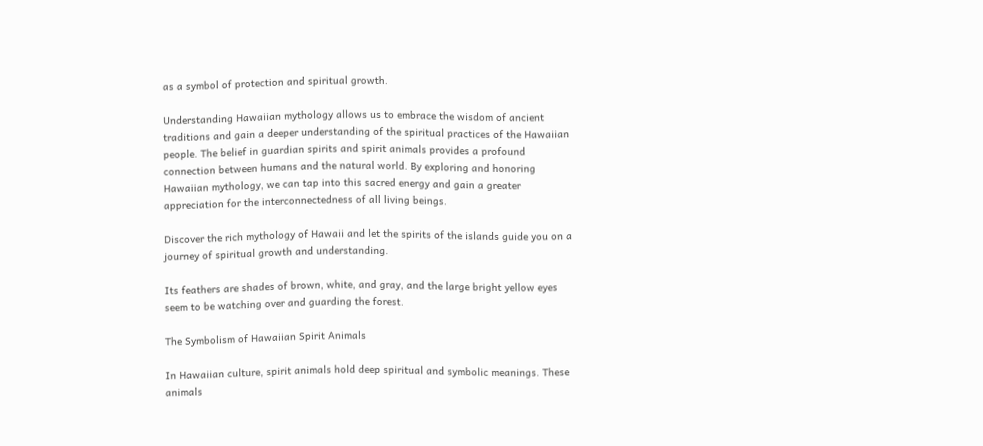as a symbol of protection and spiritual growth.

Understanding Hawaiian mythology allows us to embrace the wisdom of ancient traditions and gain a deeper understanding of the spiritual practices of the Hawaiian people. The belief in guardian spirits and spirit animals provides a profound connection between humans and the natural world. By exploring and honoring Hawaiian mythology, we can tap into this sacred energy and gain a greater appreciation for the interconnectedness of all living beings.

Discover the rich mythology of Hawaii and let the spirits of the islands guide you on a journey of spiritual growth and understanding.

Its feathers are shades of brown, white, and gray, and the large bright yellow eyes seem to be watching over and guarding the forest.

The Symbolism of Hawaiian Spirit Animals

In Hawaiian culture, spirit animals hold deep spiritual and symbolic meanings. These animals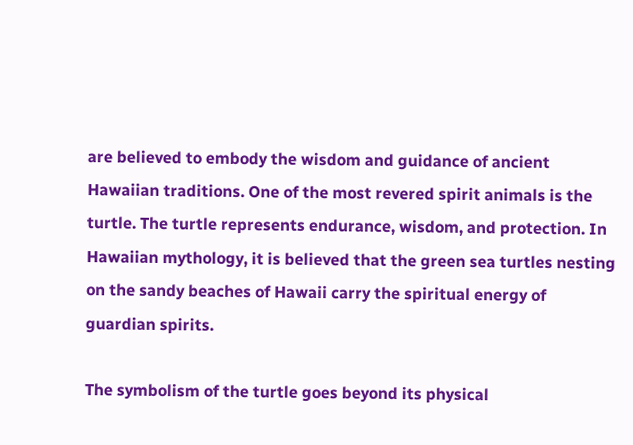are believed to embody the wisdom and guidance of ancient Hawaiian traditions. One of the most revered spirit animals is the turtle. The turtle represents endurance, wisdom, and protection. In Hawaiian mythology, it is believed that the green sea turtles nesting on the sandy beaches of Hawaii carry the spiritual energy of guardian spirits.

The symbolism of the turtle goes beyond its physical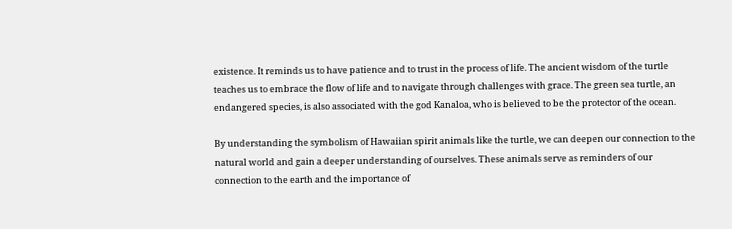existence. It reminds us to have patience and to trust in the process of life. The ancient wisdom of the turtle teaches us to embrace the flow of life and to navigate through challenges with grace. The green sea turtle, an endangered species, is also associated with the god Kanaloa, who is believed to be the protector of the ocean.

By understanding the symbolism of Hawaiian spirit animals like the turtle, we can deepen our connection to the natural world and gain a deeper understanding of ourselves. These animals serve as reminders of our connection to the earth and the importance of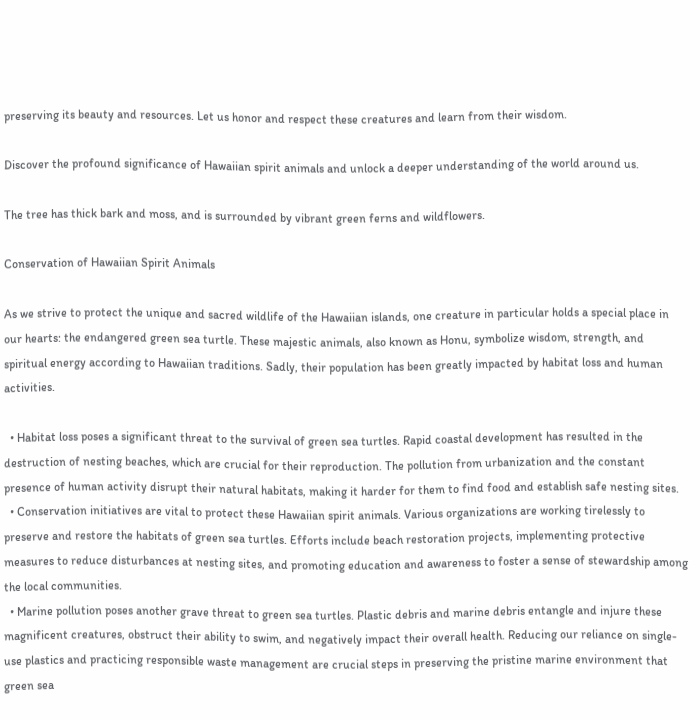preserving its beauty and resources. Let us honor and respect these creatures and learn from their wisdom.

Discover the profound significance of Hawaiian spirit animals and unlock a deeper understanding of the world around us.

The tree has thick bark and moss, and is surrounded by vibrant green ferns and wildflowers.

Conservation of Hawaiian Spirit Animals

As we strive to protect the unique and sacred wildlife of the Hawaiian islands, one creature in particular holds a special place in our hearts: the endangered green sea turtle. These majestic animals, also known as Honu, symbolize wisdom, strength, and spiritual energy according to Hawaiian traditions. Sadly, their population has been greatly impacted by habitat loss and human activities.

  • Habitat loss poses a significant threat to the survival of green sea turtles. Rapid coastal development has resulted in the destruction of nesting beaches, which are crucial for their reproduction. The pollution from urbanization and the constant presence of human activity disrupt their natural habitats, making it harder for them to find food and establish safe nesting sites.
  • Conservation initiatives are vital to protect these Hawaiian spirit animals. Various organizations are working tirelessly to preserve and restore the habitats of green sea turtles. Efforts include beach restoration projects, implementing protective measures to reduce disturbances at nesting sites, and promoting education and awareness to foster a sense of stewardship among the local communities.
  • Marine pollution poses another grave threat to green sea turtles. Plastic debris and marine debris entangle and injure these magnificent creatures, obstruct their ability to swim, and negatively impact their overall health. Reducing our reliance on single-use plastics and practicing responsible waste management are crucial steps in preserving the pristine marine environment that green sea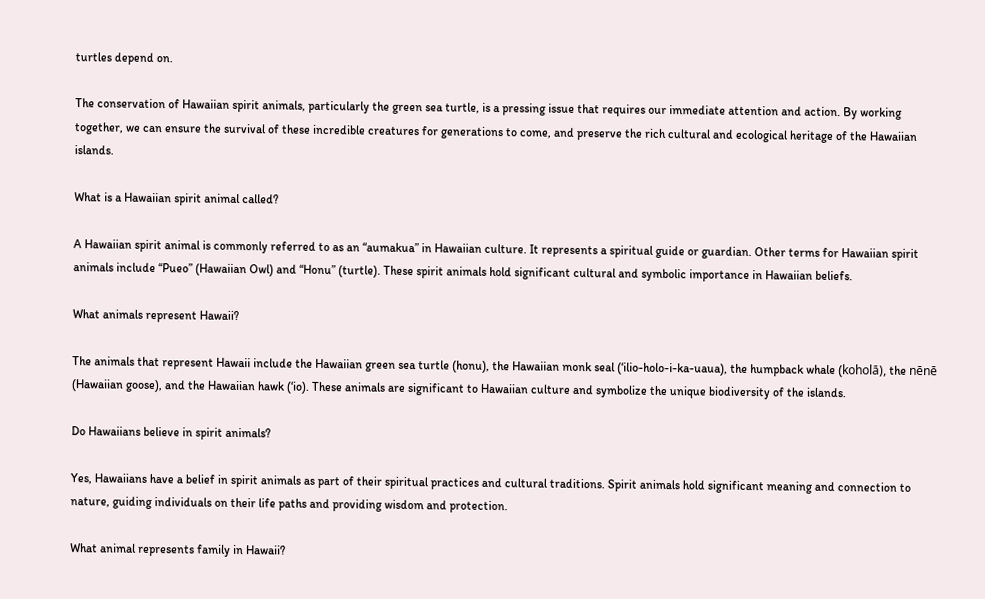turtles depend on.

The conservation of Hawaiian spirit animals, particularly the green sea turtle, is a pressing issue that requires our immediate attention and action. By working together, we can ensure the survival of these incredible creatures for generations to come, and preserve the rich cultural and ecological heritage of the Hawaiian islands.

What is a Hawaiian spirit animal called?

A Hawaiian spirit animal is commonly referred to as an “aumakua” in Hawaiian culture. It represents a spiritual guide or guardian. Other terms for Hawaiian spirit animals include “Pueo” (Hawaiian Owl) and “Honu” (turtle). These spirit animals hold significant cultural and symbolic importance in Hawaiian beliefs.

What animals represent Hawaii?

The animals that represent Hawaii include the Hawaiian green sea turtle (honu), the Hawaiian monk seal (‘ilio-holo-i-ka-uaua), the humpback whale (koholā), the nēnē (Hawaiian goose), and the Hawaiian hawk (‘io). These animals are significant to Hawaiian culture and symbolize the unique biodiversity of the islands.

Do Hawaiians believe in spirit animals?

Yes, Hawaiians have a belief in spirit animals as part of their spiritual practices and cultural traditions. Spirit animals hold significant meaning and connection to nature, guiding individuals on their life paths and providing wisdom and protection.

What animal represents family in Hawaii?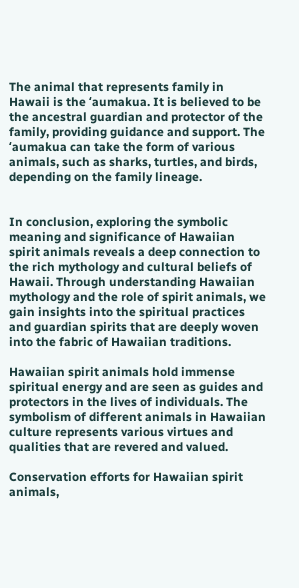The animal that represents family in Hawaii is the ʻaumakua. It is believed to be the ancestral guardian and protector of the family, providing guidance and support. The ʻaumakua can take the form of various animals, such as sharks, turtles, and birds, depending on the family lineage.


In conclusion, exploring the symbolic meaning and significance of Hawaiian spirit animals reveals a deep connection to the rich mythology and cultural beliefs of Hawaii. Through understanding Hawaiian mythology and the role of spirit animals, we gain insights into the spiritual practices and guardian spirits that are deeply woven into the fabric of Hawaiian traditions.

Hawaiian spirit animals hold immense spiritual energy and are seen as guides and protectors in the lives of individuals. The symbolism of different animals in Hawaiian culture represents various virtues and qualities that are revered and valued.

Conservation efforts for Hawaiian spirit animals,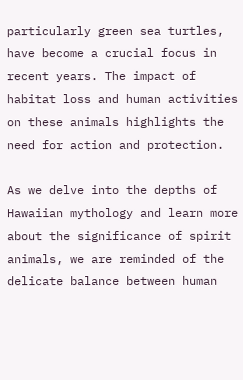particularly green sea turtles, have become a crucial focus in recent years. The impact of habitat loss and human activities on these animals highlights the need for action and protection.

As we delve into the depths of Hawaiian mythology and learn more about the significance of spirit animals, we are reminded of the delicate balance between human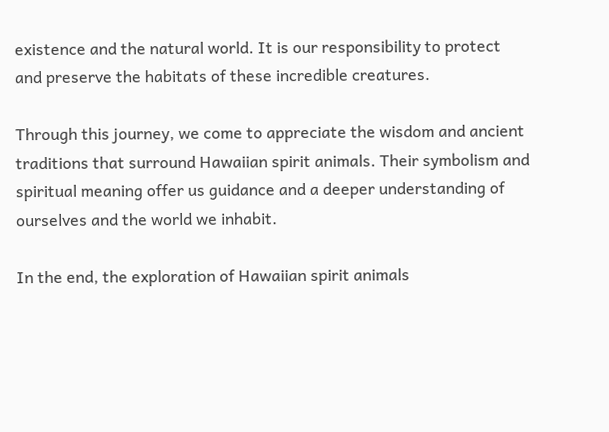existence and the natural world. It is our responsibility to protect and preserve the habitats of these incredible creatures.

Through this journey, we come to appreciate the wisdom and ancient traditions that surround Hawaiian spirit animals. Their symbolism and spiritual meaning offer us guidance and a deeper understanding of ourselves and the world we inhabit.

In the end, the exploration of Hawaiian spirit animals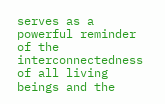serves as a powerful reminder of the interconnectedness of all living beings and the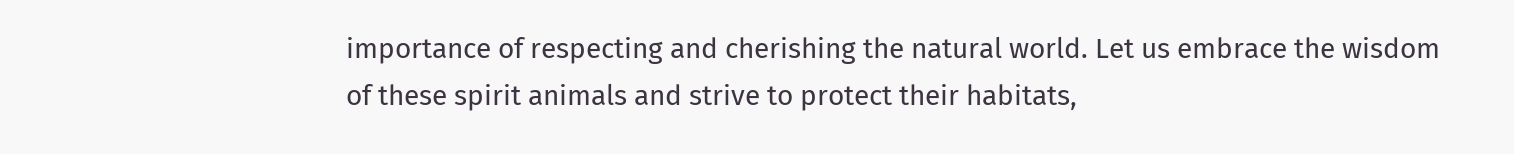importance of respecting and cherishing the natural world. Let us embrace the wisdom of these spirit animals and strive to protect their habitats,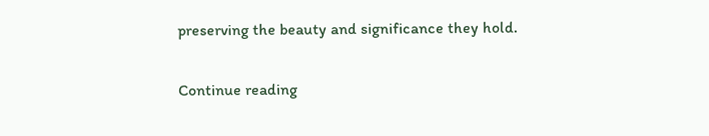preserving the beauty and significance they hold.

Continue reading